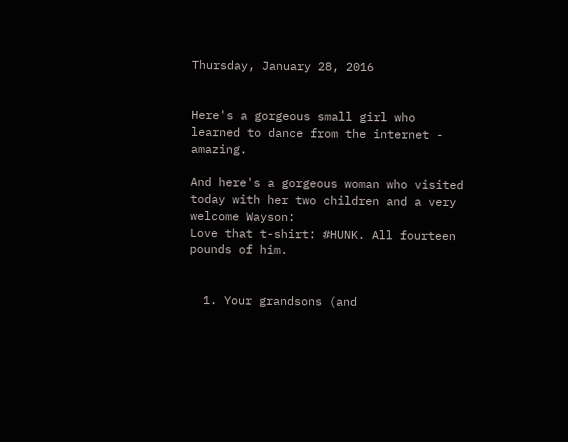Thursday, January 28, 2016


Here's a gorgeous small girl who learned to dance from the internet - amazing.

And here's a gorgeous woman who visited today with her two children and a very welcome Wayson:
Love that t-shirt: #HUNK. All fourteen pounds of him.


  1. Your grandsons (and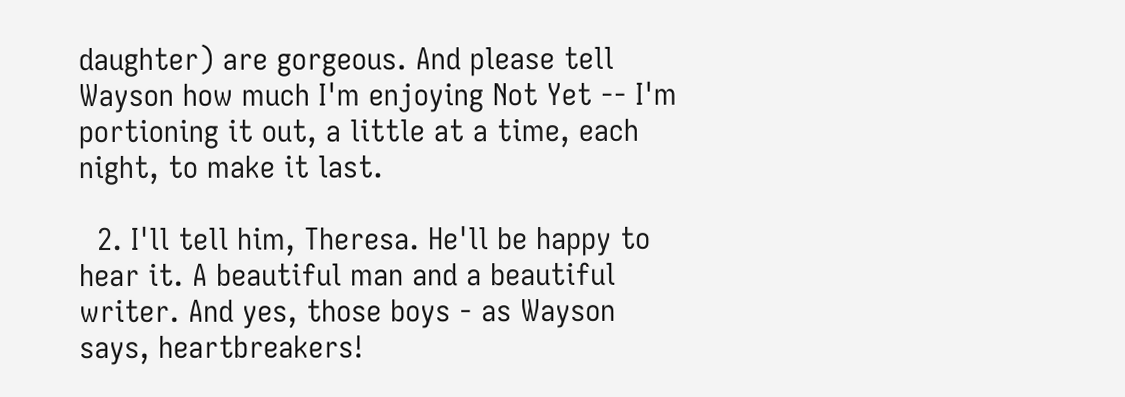daughter) are gorgeous. And please tell Wayson how much I'm enjoying Not Yet -- I'm portioning it out, a little at a time, each night, to make it last.

  2. I'll tell him, Theresa. He'll be happy to hear it. A beautiful man and a beautiful writer. And yes, those boys - as Wayson says, heartbreakers!